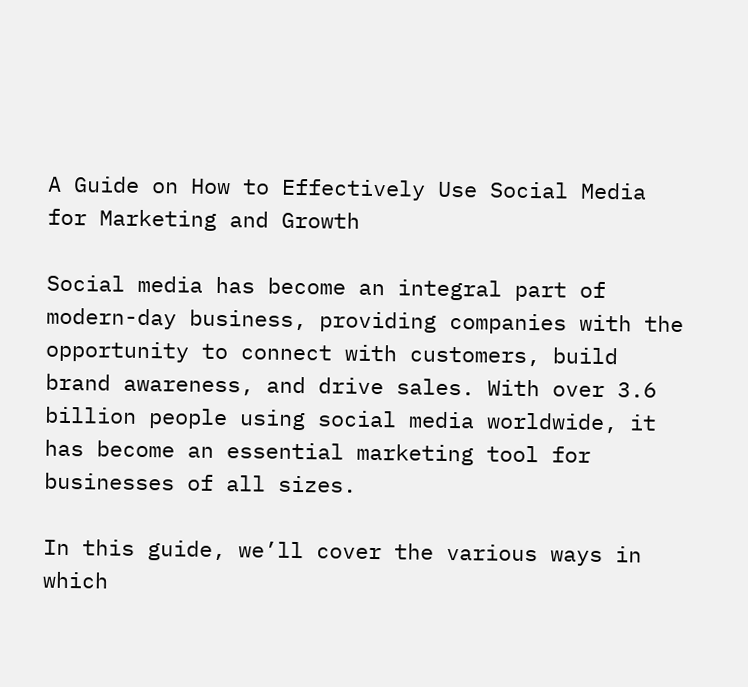A Guide on How to Effectively Use Social Media for Marketing and Growth

Social media has become an integral part of modern-day business, providing companies with the opportunity to connect with customers, build brand awareness, and drive sales. With over 3.6 billion people using social media worldwide, it has become an essential marketing tool for businesses of all sizes.

In this guide, we’ll cover the various ways in which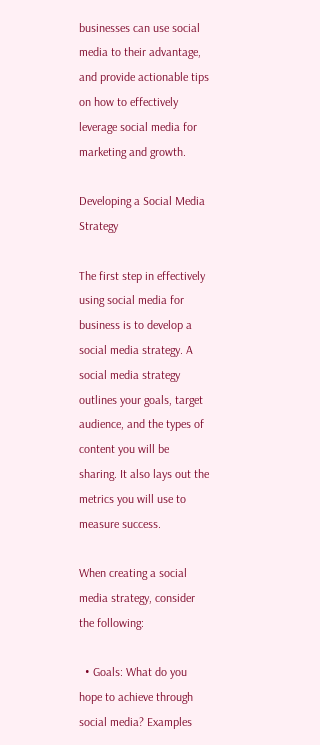businesses can use social media to their advantage, and provide actionable tips on how to effectively leverage social media for marketing and growth.

Developing a Social Media Strategy

The first step in effectively using social media for business is to develop a social media strategy. A social media strategy outlines your goals, target audience, and the types of content you will be sharing. It also lays out the metrics you will use to measure success.

When creating a social media strategy, consider the following:

  • Goals: What do you hope to achieve through social media? Examples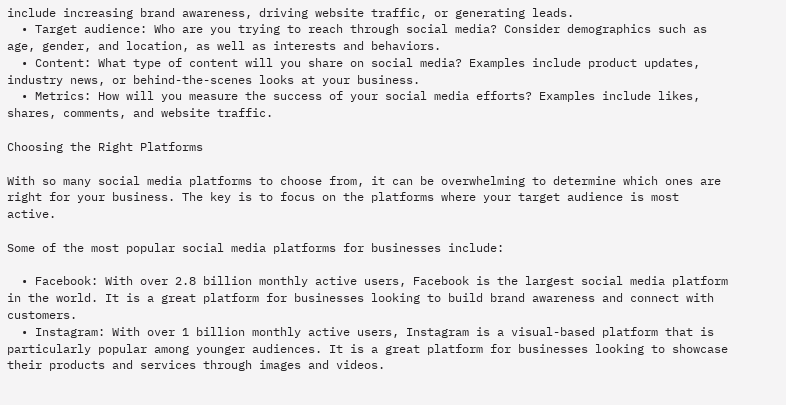include increasing brand awareness, driving website traffic, or generating leads.
  • Target audience: Who are you trying to reach through social media? Consider demographics such as age, gender, and location, as well as interests and behaviors.
  • Content: What type of content will you share on social media? Examples include product updates, industry news, or behind-the-scenes looks at your business.
  • Metrics: How will you measure the success of your social media efforts? Examples include likes, shares, comments, and website traffic.

Choosing the Right Platforms

With so many social media platforms to choose from, it can be overwhelming to determine which ones are right for your business. The key is to focus on the platforms where your target audience is most active.

Some of the most popular social media platforms for businesses include:

  • Facebook: With over 2.8 billion monthly active users, Facebook is the largest social media platform in the world. It is a great platform for businesses looking to build brand awareness and connect with customers.
  • Instagram: With over 1 billion monthly active users, Instagram is a visual-based platform that is particularly popular among younger audiences. It is a great platform for businesses looking to showcase their products and services through images and videos.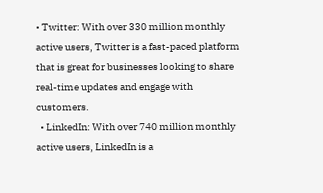• Twitter: With over 330 million monthly active users, Twitter is a fast-paced platform that is great for businesses looking to share real-time updates and engage with customers.
  • LinkedIn: With over 740 million monthly active users, LinkedIn is a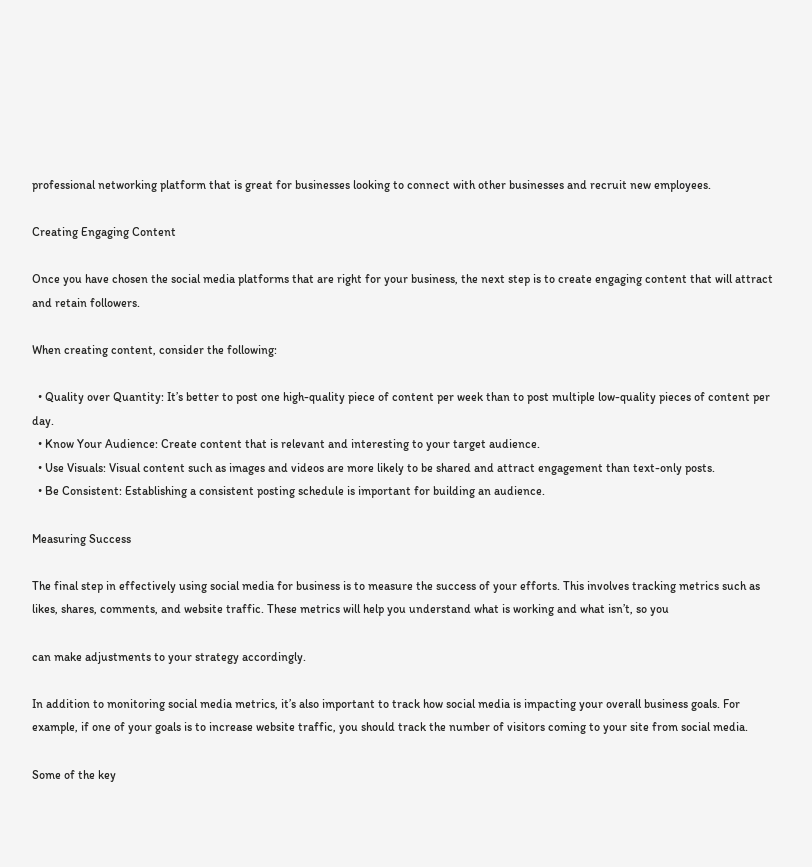professional networking platform that is great for businesses looking to connect with other businesses and recruit new employees.

Creating Engaging Content

Once you have chosen the social media platforms that are right for your business, the next step is to create engaging content that will attract and retain followers.

When creating content, consider the following:

  • Quality over Quantity: It’s better to post one high-quality piece of content per week than to post multiple low-quality pieces of content per day.
  • Know Your Audience: Create content that is relevant and interesting to your target audience.
  • Use Visuals: Visual content such as images and videos are more likely to be shared and attract engagement than text-only posts.
  • Be Consistent: Establishing a consistent posting schedule is important for building an audience.

Measuring Success

The final step in effectively using social media for business is to measure the success of your efforts. This involves tracking metrics such as likes, shares, comments, and website traffic. These metrics will help you understand what is working and what isn’t, so you

can make adjustments to your strategy accordingly.

In addition to monitoring social media metrics, it’s also important to track how social media is impacting your overall business goals. For example, if one of your goals is to increase website traffic, you should track the number of visitors coming to your site from social media.

Some of the key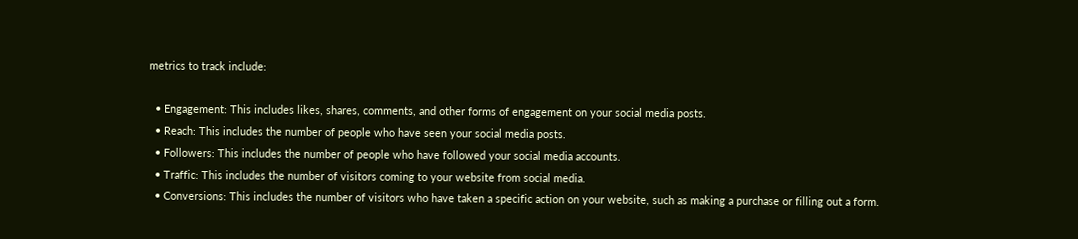metrics to track include:

  • Engagement: This includes likes, shares, comments, and other forms of engagement on your social media posts.
  • Reach: This includes the number of people who have seen your social media posts.
  • Followers: This includes the number of people who have followed your social media accounts.
  • Traffic: This includes the number of visitors coming to your website from social media.
  • Conversions: This includes the number of visitors who have taken a specific action on your website, such as making a purchase or filling out a form.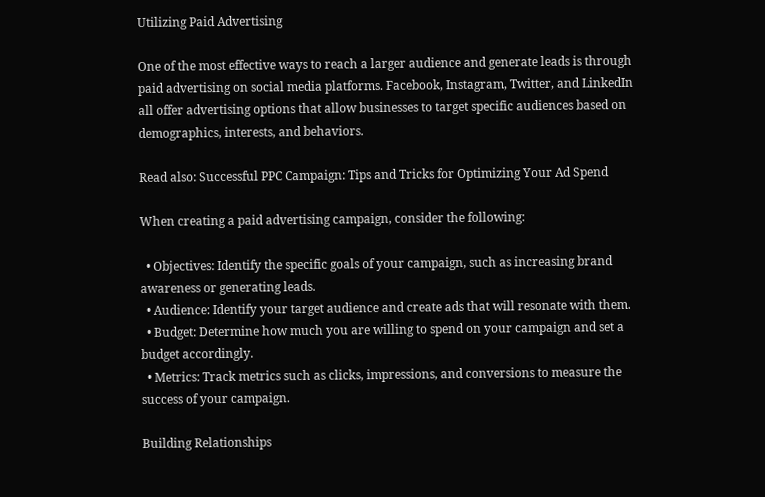Utilizing Paid Advertising

One of the most effective ways to reach a larger audience and generate leads is through paid advertising on social media platforms. Facebook, Instagram, Twitter, and LinkedIn all offer advertising options that allow businesses to target specific audiences based on demographics, interests, and behaviors.

Read also: Successful PPC Campaign: Tips and Tricks for Optimizing Your Ad Spend

When creating a paid advertising campaign, consider the following:

  • Objectives: Identify the specific goals of your campaign, such as increasing brand awareness or generating leads.
  • Audience: Identify your target audience and create ads that will resonate with them.
  • Budget: Determine how much you are willing to spend on your campaign and set a budget accordingly.
  • Metrics: Track metrics such as clicks, impressions, and conversions to measure the success of your campaign.

Building Relationships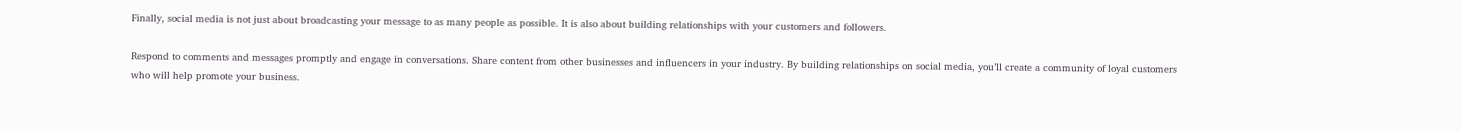Finally, social media is not just about broadcasting your message to as many people as possible. It is also about building relationships with your customers and followers.

Respond to comments and messages promptly and engage in conversations. Share content from other businesses and influencers in your industry. By building relationships on social media, you’ll create a community of loyal customers who will help promote your business.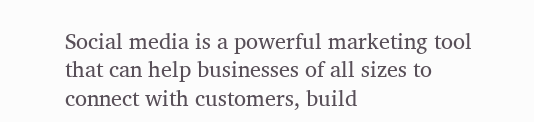Social media is a powerful marketing tool that can help businesses of all sizes to connect with customers, build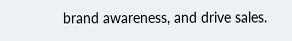brand awareness, and drive sales.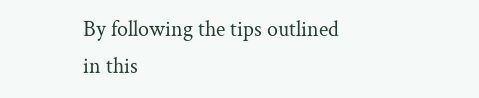By following the tips outlined in this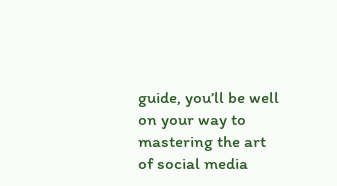guide, you’ll be well on your way to mastering the art of social media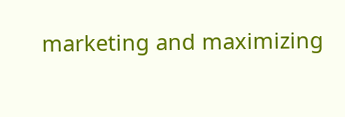marketing and maximizing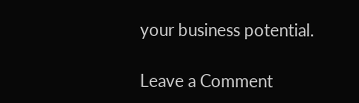your business potential.

Leave a Comment